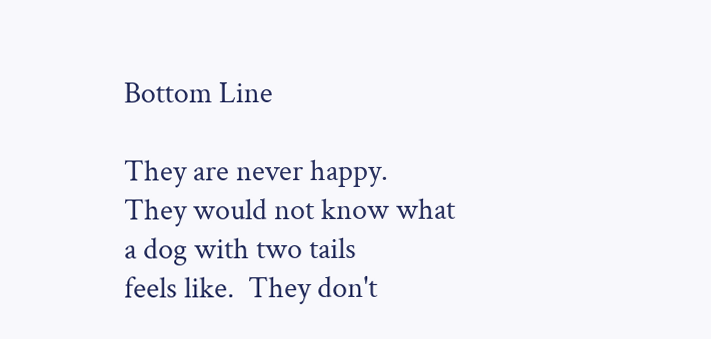Bottom Line

They are never happy.
They would not know what
a dog with two tails
feels like.  They don't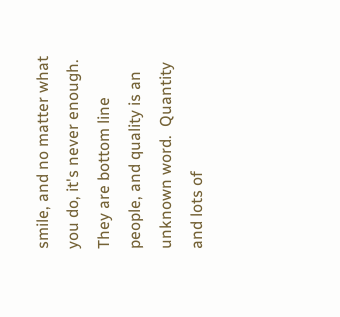smile, and no matter what
you do, it's never enough.
They are bottom line
people, and quality is an
unknown word.  Quantity
and lots of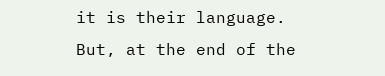it is their language.
But, at the end of the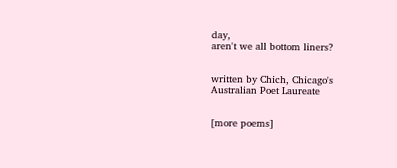day,
aren't we all bottom liners?


written by Chich, Chicago's Australian Poet Laureate


[more poems]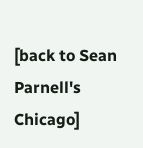[back to Sean Parnell's Chicago]